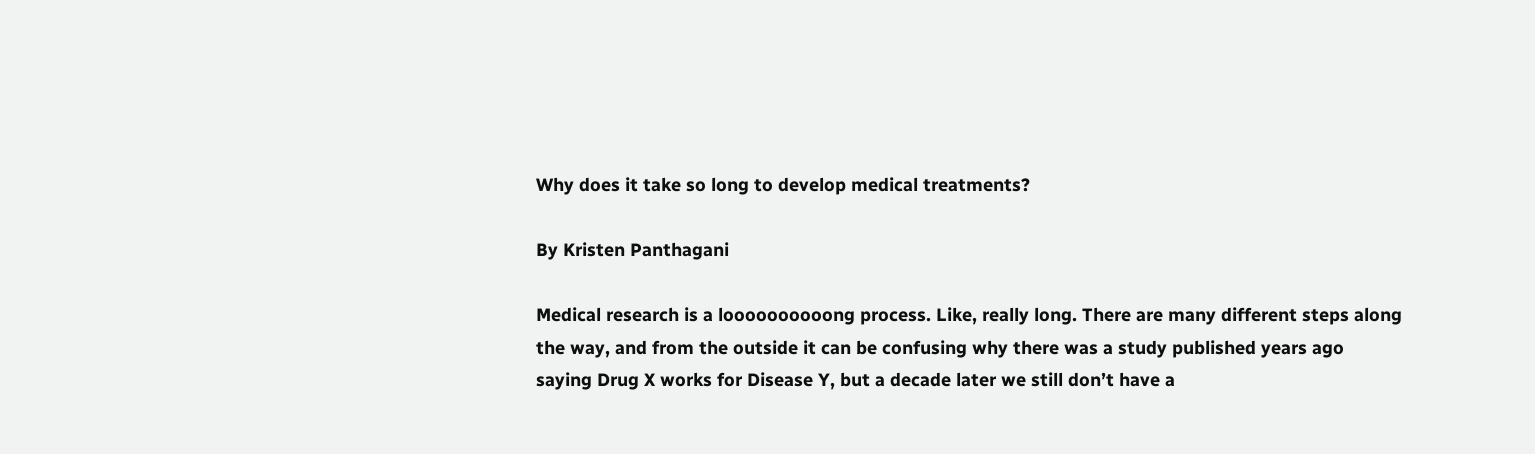Why does it take so long to develop medical treatments?

By Kristen Panthagani

Medical research is a loooooooooong process. Like, really long. There are many different steps along the way, and from the outside it can be confusing why there was a study published years ago saying Drug X works for Disease Y, but a decade later we still don’t have a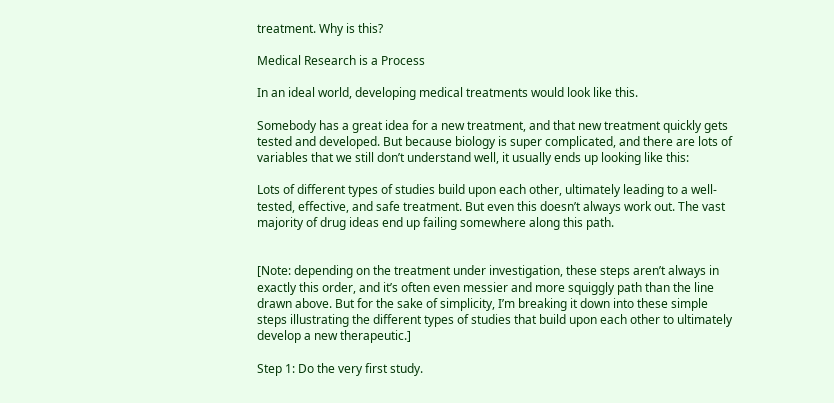treatment. Why is this?

Medical Research is a Process

In an ideal world, developing medical treatments would look like this.

Somebody has a great idea for a new treatment, and that new treatment quickly gets tested and developed. But because biology is super complicated, and there are lots of variables that we still don’t understand well, it usually ends up looking like this:

Lots of different types of studies build upon each other, ultimately leading to a well-tested, effective, and safe treatment. But even this doesn’t always work out. The vast majority of drug ideas end up failing somewhere along this path.


[Note: depending on the treatment under investigation, these steps aren’t always in exactly this order, and it’s often even messier and more squiggly path than the line drawn above. But for the sake of simplicity, I’m breaking it down into these simple steps illustrating the different types of studies that build upon each other to ultimately develop a new therapeutic.]

Step 1: Do the very first study.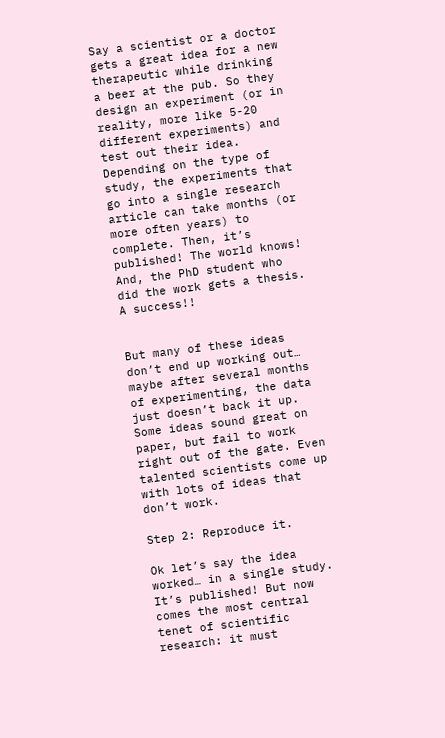Say a scientist or a doctor gets a great idea for a new therapeutic while drinking a beer at the pub. So they design an experiment (or in reality, more like 5-20 different experiments) and test out their idea. Depending on the type of study, the experiments that go into a single research article can take months (or more often years) to complete. Then, it’s published! The world knows! And, the PhD student who did the work gets a thesis. A success!!


But many of these ideas don’t end up working out… maybe after several months of experimenting, the data just doesn’t back it up. Some ideas sound great on paper, but fail to work right out of the gate. Even talented scientists come up with lots of ideas that don’t work.

Step 2: Reproduce it.

Ok let’s say the idea worked… in a single study. It’s published! But now comes the most central tenet of scientific research: it must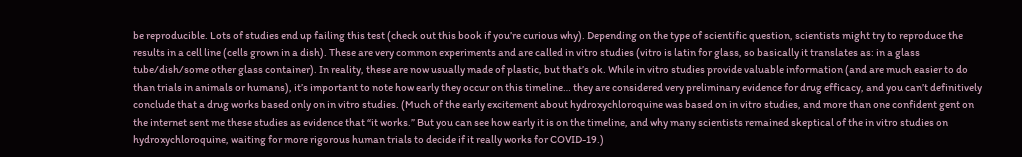be reproducible. Lots of studies end up failing this test (check out this book if you’re curious why). Depending on the type of scientific question, scientists might try to reproduce the results in a cell line (cells grown in a dish). These are very common experiments and are called in vitro studies (vitro is latin for glass, so basically it translates as: in a glass tube/dish/some other glass container). In reality, these are now usually made of plastic, but that’s ok. While in vitro studies provide valuable information (and are much easier to do than trials in animals or humans), it’s important to note how early they occur on this timeline… they are considered very preliminary evidence for drug efficacy, and you can’t definitively conclude that a drug works based only on in vitro studies. (Much of the early excitement about hydroxychloroquine was based on in vitro studies, and more than one confident gent on the internet sent me these studies as evidence that “it works.” But you can see how early it is on the timeline, and why many scientists remained skeptical of the in vitro studies on hydroxychloroquine, waiting for more rigorous human trials to decide if it really works for COVID-19.)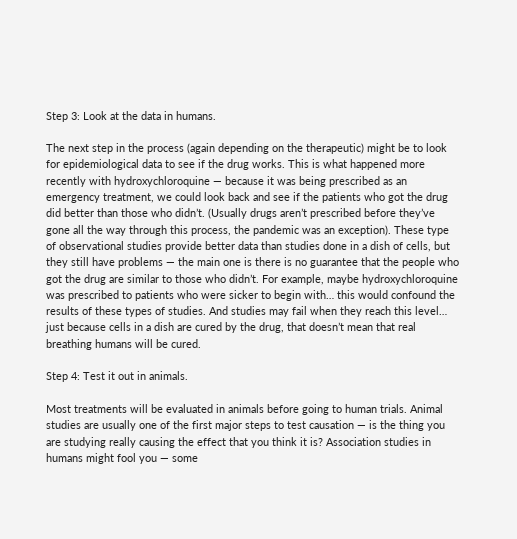Step 3: Look at the data in humans.

The next step in the process (again depending on the therapeutic) might be to look for epidemiological data to see if the drug works. This is what happened more recently with hydroxychloroquine — because it was being prescribed as an emergency treatment, we could look back and see if the patients who got the drug did better than those who didn’t. (Usually drugs aren’t prescribed before they’ve gone all the way through this process, the pandemic was an exception). These type of observational studies provide better data than studies done in a dish of cells, but they still have problems — the main one is there is no guarantee that the people who got the drug are similar to those who didn’t. For example, maybe hydroxychloroquine was prescribed to patients who were sicker to begin with… this would confound the results of these types of studies. And studies may fail when they reach this level… just because cells in a dish are cured by the drug, that doesn’t mean that real breathing humans will be cured.

Step 4: Test it out in animals.

Most treatments will be evaluated in animals before going to human trials. Animal studies are usually one of the first major steps to test causation — is the thing you are studying really causing the effect that you think it is? Association studies in humans might fool you — some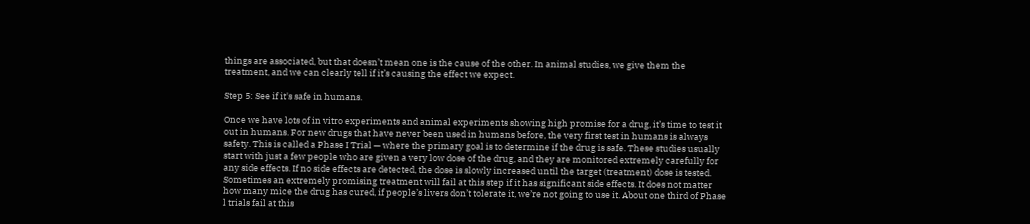things are associated, but that doesn’t mean one is the cause of the other. In animal studies, we give them the treatment, and we can clearly tell if it’s causing the effect we expect.

Step 5: See if it's safe in humans.

Once we have lots of in vitro experiments and animal experiments showing high promise for a drug, it’s time to test it out in humans. For new drugs that have never been used in humans before, the very first test in humans is always safety. This is called a Phase I Trial — where the primary goal is to determine if the drug is safe. These studies usually start with just a few people who are given a very low dose of the drug, and they are monitored extremely carefully for any side effects. If no side effects are detected, the dose is slowly increased until the target (treatment) dose is tested. Sometimes an extremely promising treatment will fail at this step if it has significant side effects. It does not matter how many mice the drug has cured, if people’s livers don’t tolerate it, we’re not going to use it. About one third of Phase l trials fail at this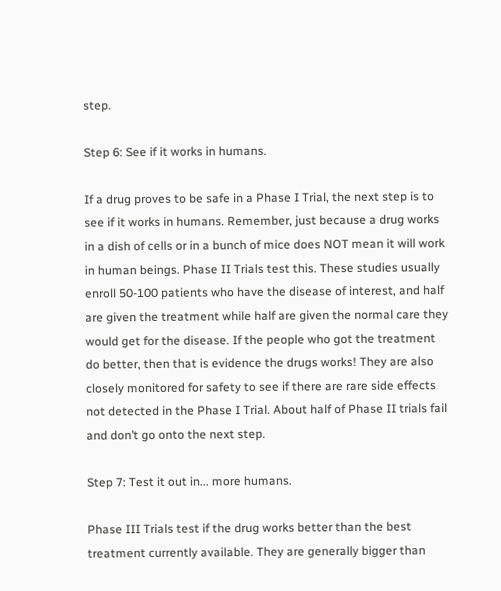step.

Step 6: See if it works in humans.

If a drug proves to be safe in a Phase I Trial, the next step is to see if it works in humans. Remember, just because a drug works in a dish of cells or in a bunch of mice does NOT mean it will work in human beings. Phase II Trials test this. These studies usually enroll 50-100 patients who have the disease of interest, and half are given the treatment while half are given the normal care they would get for the disease. If the people who got the treatment do better, then that is evidence the drugs works! They are also closely monitored for safety to see if there are rare side effects not detected in the Phase I Trial. About half of Phase II trials fail and don’t go onto the next step.

Step 7: Test it out in... more humans.

Phase III Trials test if the drug works better than the best treatment currently available. They are generally bigger than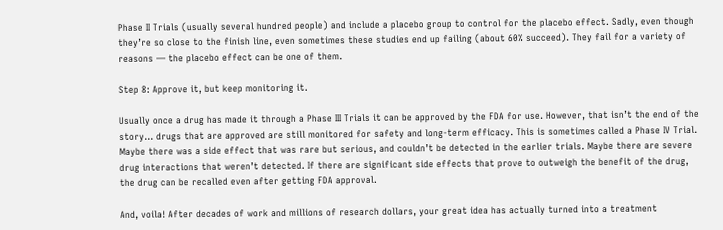Phase II Trials (usually several hundred people) and include a placebo group to control for the placebo effect. Sadly, even though they’re so close to the finish line, even sometimes these studies end up failing (about 60% succeed). They fail for a variety of reasons — the placebo effect can be one of them.

Step 8: Approve it, but keep monitoring it.

Usually once a drug has made it through a Phase III Trials it can be approved by the FDA for use. However, that isn’t the end of the story… drugs that are approved are still monitored for safety and long-term efficacy. This is sometimes called a Phase IV Trial. Maybe there was a side effect that was rare but serious, and couldn’t be detected in the earlier trials. Maybe there are severe drug interactions that weren’t detected. If there are significant side effects that prove to outweigh the benefit of the drug, the drug can be recalled even after getting FDA approval.

And, voila! After decades of work and millions of research dollars, your great idea has actually turned into a treatment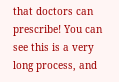that doctors can prescribe! You can see this is a very long process, and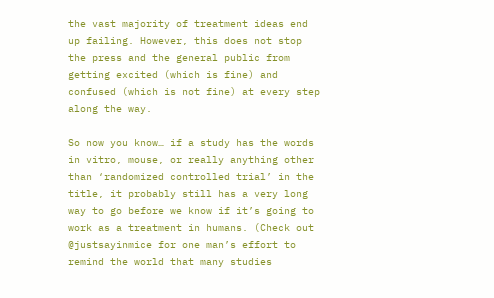the vast majority of treatment ideas end up failing. However, this does not stop the press and the general public from getting excited (which is fine) and confused (which is not fine) at every step along the way.

So now you know… if a study has the words in vitro, mouse, or really anything other than ‘randomized controlled trial’ in the title, it probably still has a very long way to go before we know if it’s going to work as a treatment in humans. (Check out @justsayinmice for one man’s effort to remind the world that many studies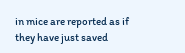in mice are reported as if they have just saved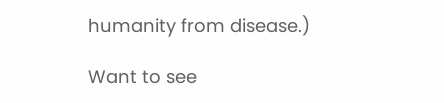humanity from disease.)

Want to see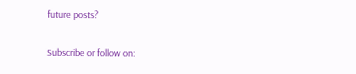future posts?

Subscribe or follow on: